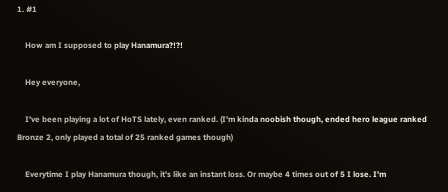1. #1

    How am I supposed to play Hanamura?!?!

    Hey everyone,

    I've been playing a lot of HoTS lately, even ranked. (I'm kinda noobish though, ended hero league ranked Bronze 2, only played a total of 25 ranked games though)

    Everytime I play Hanamura though, it's like an instant loss. Or maybe 4 times out of 5 I lose. I'm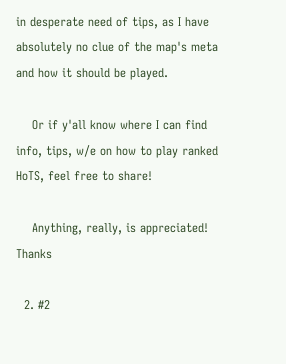in desperate need of tips, as I have absolutely no clue of the map's meta and how it should be played.

    Or if y'all know where I can find info, tips, w/e on how to play ranked HoTS, feel free to share!

    Anything, really, is appreciated! Thanks

  2. #2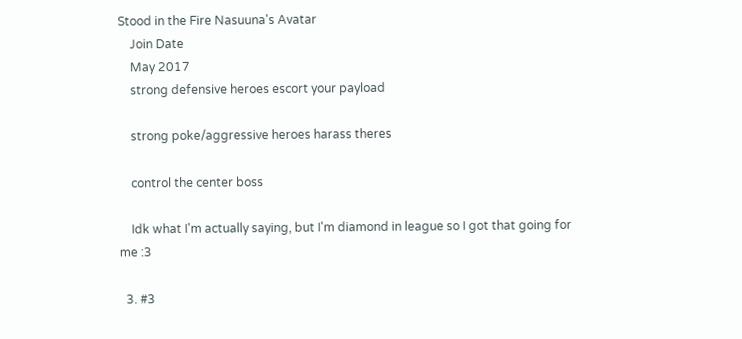Stood in the Fire Nasuuna's Avatar
    Join Date
    May 2017
    strong defensive heroes escort your payload

    strong poke/aggressive heroes harass theres

    control the center boss

    Idk what I'm actually saying, but I'm diamond in league so I got that going for me :3

  3. #3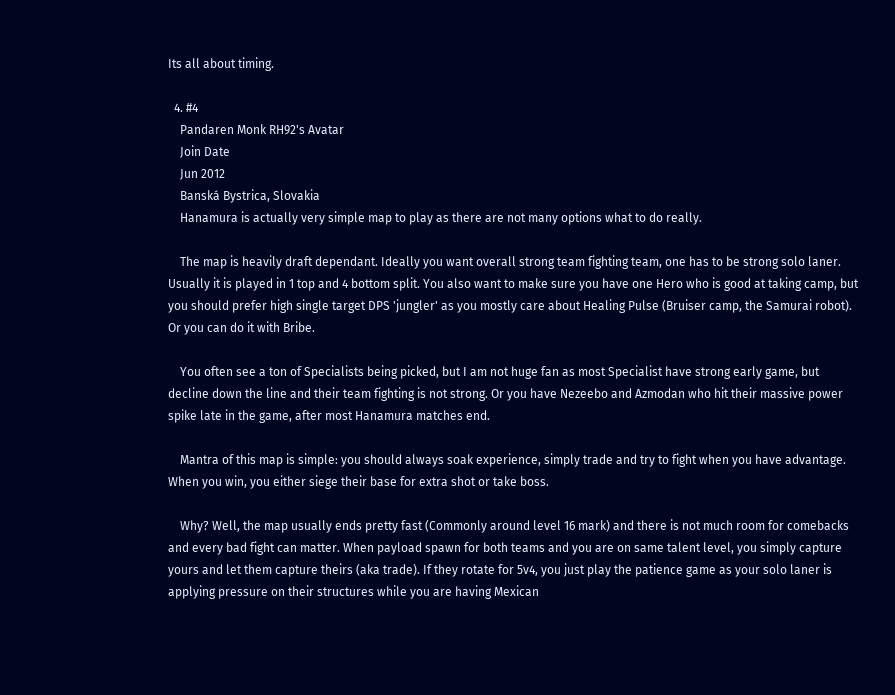Its all about timing.

  4. #4
    Pandaren Monk RH92's Avatar
    Join Date
    Jun 2012
    Banská Bystrica, Slovakia
    Hanamura is actually very simple map to play as there are not many options what to do really.

    The map is heavily draft dependant. Ideally you want overall strong team fighting team, one has to be strong solo laner. Usually it is played in 1 top and 4 bottom split. You also want to make sure you have one Hero who is good at taking camp, but you should prefer high single target DPS 'jungler' as you mostly care about Healing Pulse (Bruiser camp, the Samurai robot). Or you can do it with Bribe.

    You often see a ton of Specialists being picked, but I am not huge fan as most Specialist have strong early game, but decline down the line and their team fighting is not strong. Or you have Nezeebo and Azmodan who hit their massive power spike late in the game, after most Hanamura matches end.

    Mantra of this map is simple: you should always soak experience, simply trade and try to fight when you have advantage. When you win, you either siege their base for extra shot or take boss.

    Why? Well, the map usually ends pretty fast (Commonly around level 16 mark) and there is not much room for comebacks and every bad fight can matter. When payload spawn for both teams and you are on same talent level, you simply capture yours and let them capture theirs (aka trade). If they rotate for 5v4, you just play the patience game as your solo laner is applying pressure on their structures while you are having Mexican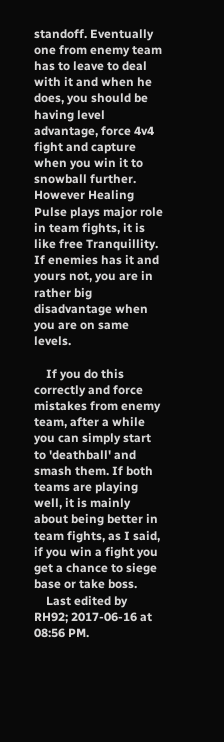standoff. Eventually one from enemy team has to leave to deal with it and when he does, you should be having level advantage, force 4v4 fight and capture when you win it to snowball further. However Healing Pulse plays major role in team fights, it is like free Tranquillity. If enemies has it and yours not, you are in rather big disadvantage when you are on same levels.

    If you do this correctly and force mistakes from enemy team, after a while you can simply start to 'deathball' and smash them. If both teams are playing well, it is mainly about being better in team fights, as I said, if you win a fight you get a chance to siege base or take boss.
    Last edited by RH92; 2017-06-16 at 08:56 PM.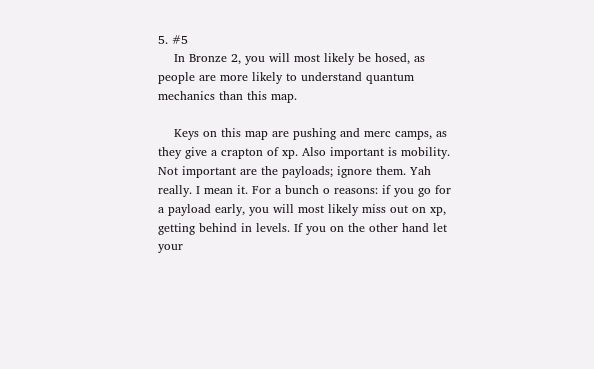5. #5
    In Bronze 2, you will most likely be hosed, as people are more likely to understand quantum mechanics than this map.

    Keys on this map are pushing and merc camps, as they give a crapton of xp. Also important is mobility. Not important are the payloads; ignore them. Yah really. I mean it. For a bunch o reasons: if you go for a payload early, you will most likely miss out on xp, getting behind in levels. If you on the other hand let your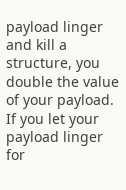payload linger and kill a structure, you double the value of your payload. If you let your payload linger for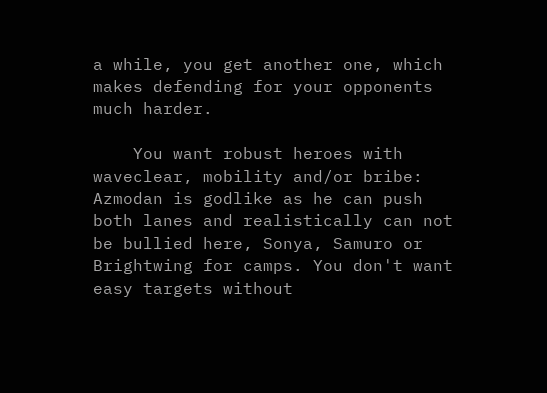a while, you get another one, which makes defending for your opponents much harder.

    You want robust heroes with waveclear, mobility and/or bribe: Azmodan is godlike as he can push both lanes and realistically can not be bullied here, Sonya, Samuro or Brightwing for camps. You don't want easy targets without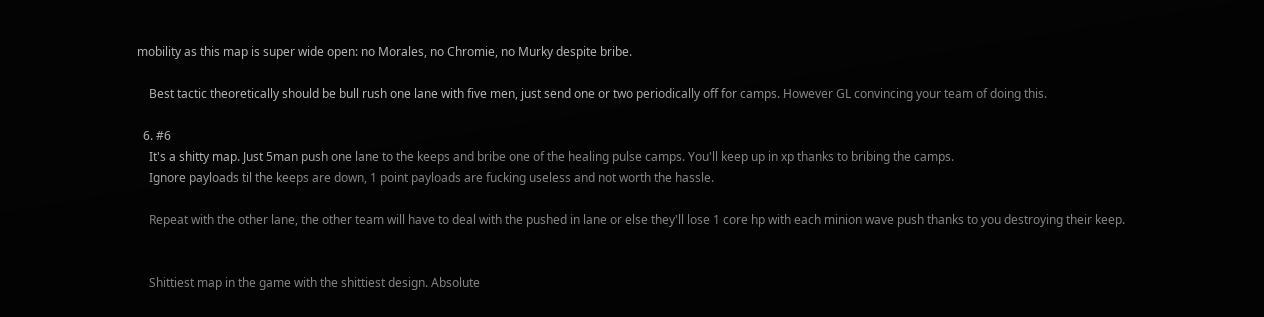mobility as this map is super wide open: no Morales, no Chromie, no Murky despite bribe.

    Best tactic theoretically should be bull rush one lane with five men, just send one or two periodically off for camps. However GL convincing your team of doing this.

  6. #6
    It's a shitty map. Just 5man push one lane to the keeps and bribe one of the healing pulse camps. You'll keep up in xp thanks to bribing the camps.
    Ignore payloads til the keeps are down, 1 point payloads are fucking useless and not worth the hassle.

    Repeat with the other lane, the other team will have to deal with the pushed in lane or else they'll lose 1 core hp with each minion wave push thanks to you destroying their keep.


    Shittiest map in the game with the shittiest design. Absolute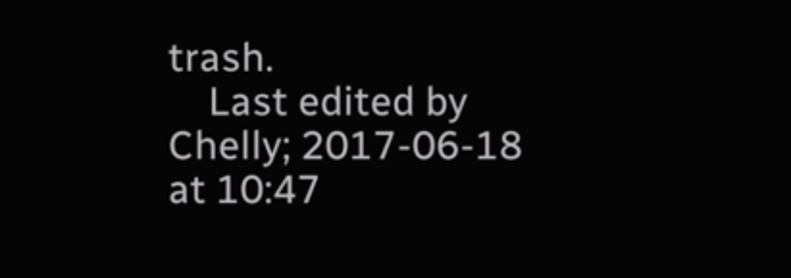trash.
    Last edited by Chelly; 2017-06-18 at 10:47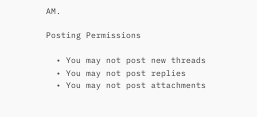AM.

Posting Permissions

  • You may not post new threads
  • You may not post replies
  • You may not post attachments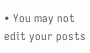• You may not edit your posts